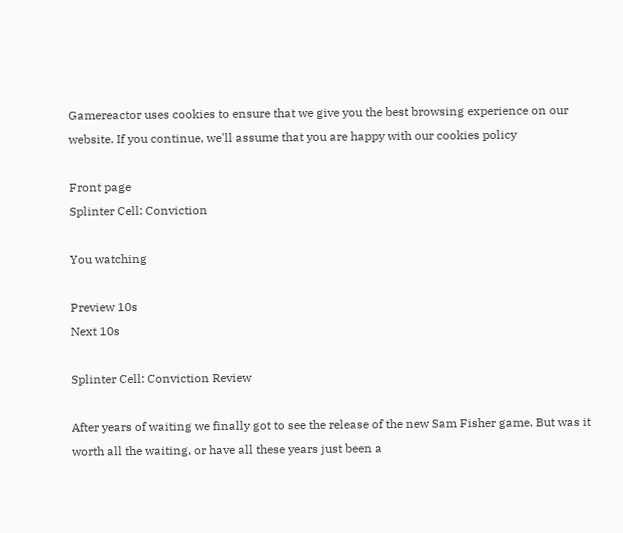Gamereactor uses cookies to ensure that we give you the best browsing experience on our website. If you continue, we'll assume that you are happy with our cookies policy

Front page
Splinter Cell: Conviction

You watching

Preview 10s
Next 10s

Splinter Cell: Conviction Review

After years of waiting we finally got to see the release of the new Sam Fisher game. But was it worth all the waiting, or have all these years just been a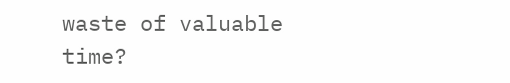waste of valuable time?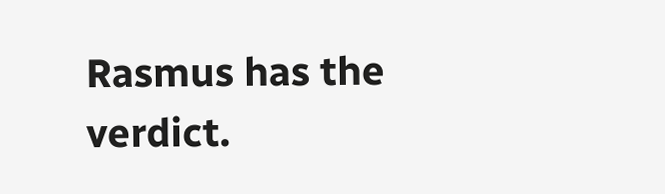Rasmus has the verdict.